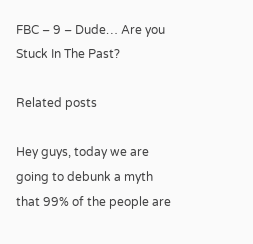FBC – 9 – Dude… Are you Stuck In The Past?

Related posts

Hey guys, today we are going to debunk a myth that 99% of the people are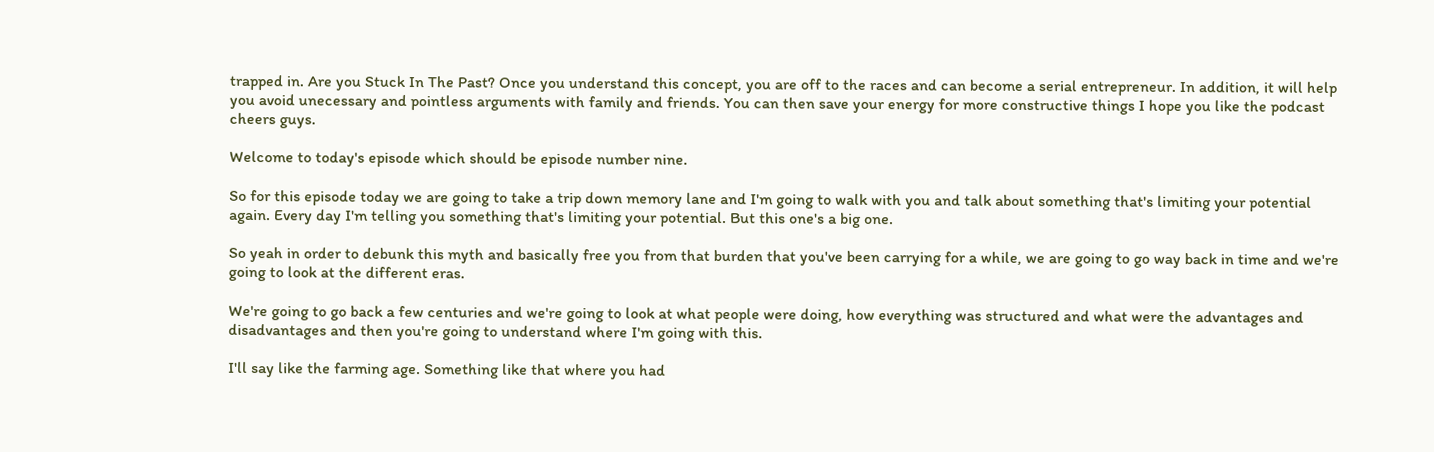trapped in. Are you Stuck In The Past? Once you understand this concept, you are off to the races and can become a serial entrepreneur. In addition, it will help you avoid unecessary and pointless arguments with family and friends. You can then save your energy for more constructive things I hope you like the podcast cheers guys.

Welcome to today's episode which should be episode number nine.

So for this episode today we are going to take a trip down memory lane and I'm going to walk with you and talk about something that's limiting your potential again. Every day I'm telling you something that's limiting your potential. But this one's a big one.

So yeah in order to debunk this myth and basically free you from that burden that you've been carrying for a while, we are going to go way back in time and we're going to look at the different eras.

We're going to go back a few centuries and we're going to look at what people were doing, how everything was structured and what were the advantages and disadvantages and then you're going to understand where I'm going with this.

I'll say like the farming age. Something like that where you had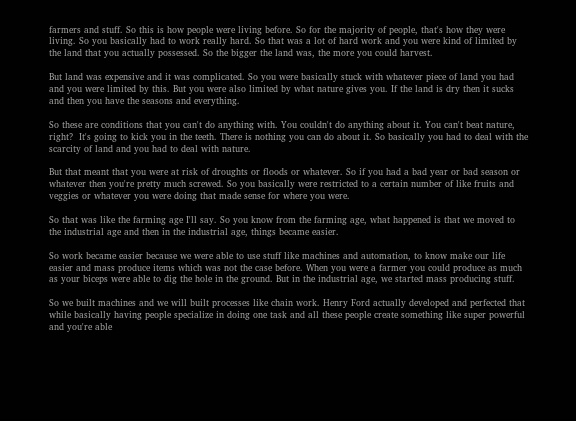farmers and stuff. So this is how people were living before. So for the majority of people, that's how they were living. So you basically had to work really hard. So that was a lot of hard work and you were kind of limited by the land that you actually possessed. So the bigger the land was, the more you could harvest.

But land was expensive and it was complicated. So you were basically stuck with whatever piece of land you had and you were limited by this. But you were also limited by what nature gives you. If the land is dry then it sucks and then you have the seasons and everything.

So these are conditions that you can't do anything with. You couldn't do anything about it. You can't beat nature, right?  It's going to kick you in the teeth. There is nothing you can do about it. So basically you had to deal with the scarcity of land and you had to deal with nature.

But that meant that you were at risk of droughts or floods or whatever. So if you had a bad year or bad season or whatever then you're pretty much screwed. So you basically were restricted to a certain number of like fruits and veggies or whatever you were doing that made sense for where you were.

So that was like the farming age I'll say. So you know from the farming age, what happened is that we moved to the industrial age and then in the industrial age, things became easier.

So work became easier because we were able to use stuff like machines and automation, to know make our life easier and mass produce items which was not the case before. When you were a farmer you could produce as much as your biceps were able to dig the hole in the ground. But in the industrial age, we started mass producing stuff.

So we built machines and we will built processes like chain work. Henry Ford actually developed and perfected that while basically having people specialize in doing one task and all these people create something like super powerful and you're able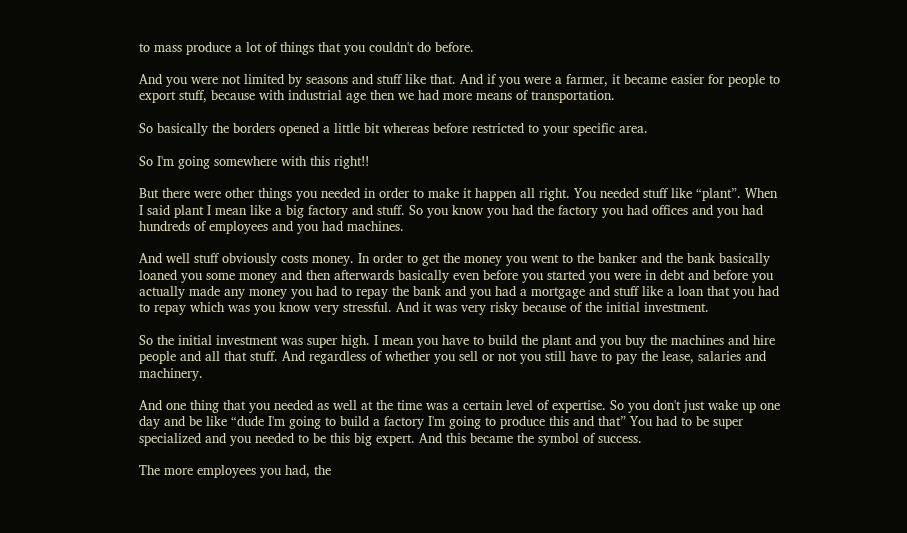to mass produce a lot of things that you couldn't do before.

And you were not limited by seasons and stuff like that. And if you were a farmer, it became easier for people to export stuff, because with industrial age then we had more means of transportation.

So basically the borders opened a little bit whereas before restricted to your specific area.

So I'm going somewhere with this right!!

But there were other things you needed in order to make it happen all right. You needed stuff like “plant”. When I said plant I mean like a big factory and stuff. So you know you had the factory you had offices and you had hundreds of employees and you had machines.

And well stuff obviously costs money. In order to get the money you went to the banker and the bank basically loaned you some money and then afterwards basically even before you started you were in debt and before you actually made any money you had to repay the bank and you had a mortgage and stuff like a loan that you had to repay which was you know very stressful. And it was very risky because of the initial investment.

So the initial investment was super high. I mean you have to build the plant and you buy the machines and hire people and all that stuff. And regardless of whether you sell or not you still have to pay the lease, salaries and machinery.

And one thing that you needed as well at the time was a certain level of expertise. So you don't just wake up one day and be like “dude I'm going to build a factory I'm going to produce this and that” You had to be super specialized and you needed to be this big expert. And this became the symbol of success.

The more employees you had, the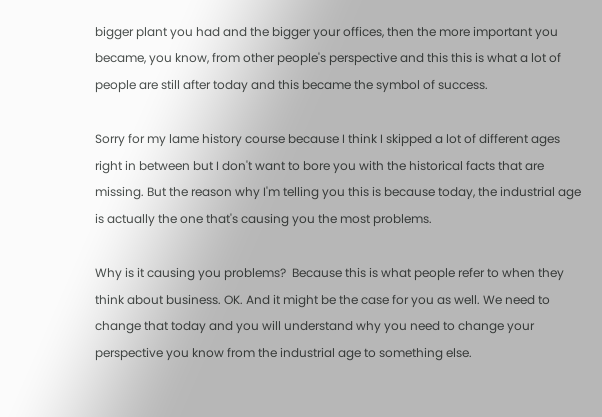bigger plant you had and the bigger your offices, then the more important you became, you know, from other people's perspective and this this is what a lot of people are still after today and this became the symbol of success.

Sorry for my lame history course because I think I skipped a lot of different ages right in between but I don't want to bore you with the historical facts that are missing. But the reason why I'm telling you this is because today, the industrial age is actually the one that's causing you the most problems.

Why is it causing you problems?  Because this is what people refer to when they think about business. OK. And it might be the case for you as well. We need to change that today and you will understand why you need to change your perspective you know from the industrial age to something else.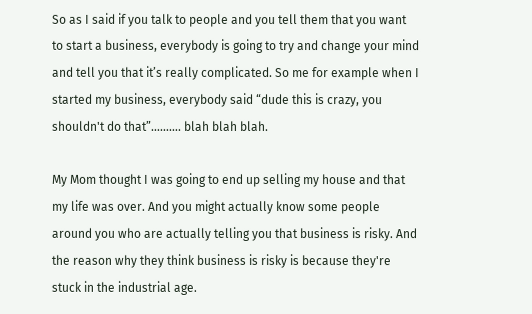So as I said if you talk to people and you tell them that you want to start a business, everybody is going to try and change your mind and tell you that it’s really complicated. So me for example when I started my business, everybody said “dude this is crazy, you shouldn't do that”………. blah blah blah.

My Mom thought I was going to end up selling my house and that my life was over. And you might actually know some people around you who are actually telling you that business is risky. And the reason why they think business is risky is because they're stuck in the industrial age.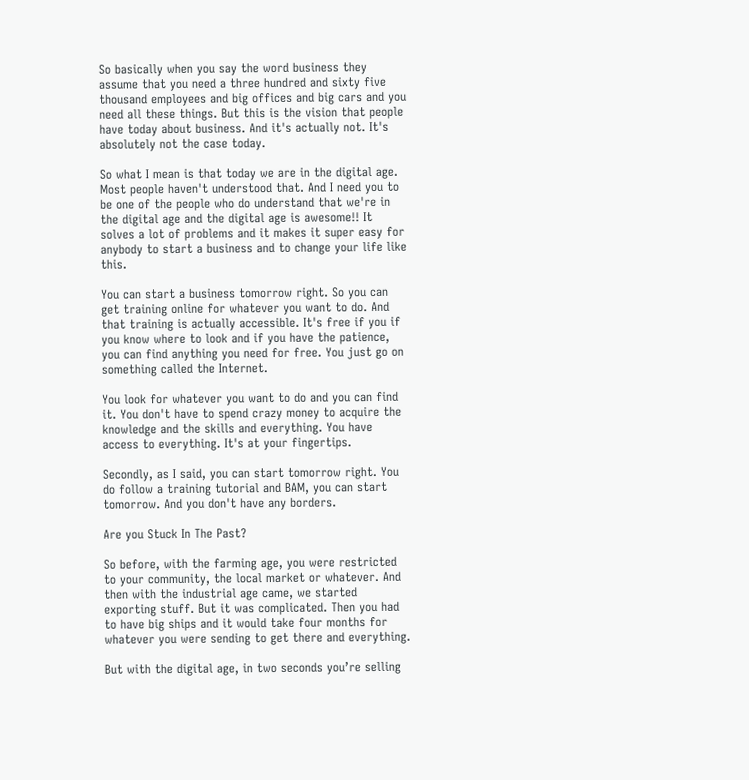So basically when you say the word business they assume that you need a three hundred and sixty five thousand employees and big offices and big cars and you need all these things. But this is the vision that people have today about business. And it's actually not. It's absolutely not the case today.

So what I mean is that today we are in the digital age. Most people haven't understood that. And I need you to be one of the people who do understand that we're in the digital age and the digital age is awesome!! It solves a lot of problems and it makes it super easy for anybody to start a business and to change your life like this.

You can start a business tomorrow right. So you can get training online for whatever you want to do. And that training is actually accessible. It's free if you if you know where to look and if you have the patience, you can find anything you need for free. You just go on something called the Internet.

You look for whatever you want to do and you can find it. You don't have to spend crazy money to acquire the knowledge and the skills and everything. You have access to everything. It's at your fingertips.

Secondly, as I said, you can start tomorrow right. You do follow a training tutorial and BAM, you can start tomorrow. And you don't have any borders.

Are you Stuck In The Past?

So before, with the farming age, you were restricted to your community, the local market or whatever. And then with the industrial age came, we started exporting stuff. But it was complicated. Then you had to have big ships and it would take four months for whatever you were sending to get there and everything.

But with the digital age, in two seconds you’re selling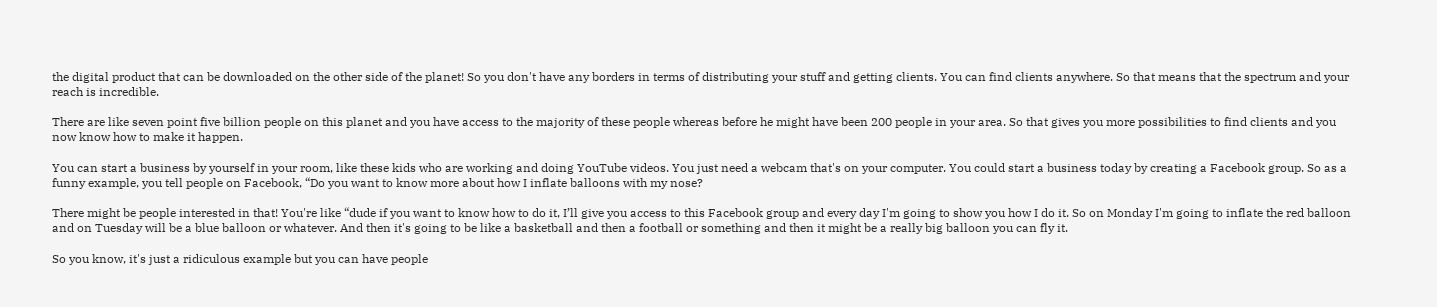the digital product that can be downloaded on the other side of the planet! So you don't have any borders in terms of distributing your stuff and getting clients. You can find clients anywhere. So that means that the spectrum and your reach is incredible.

There are like seven point five billion people on this planet and you have access to the majority of these people whereas before he might have been 200 people in your area. So that gives you more possibilities to find clients and you now know how to make it happen.

You can start a business by yourself in your room, like these kids who are working and doing YouTube videos. You just need a webcam that's on your computer. You could start a business today by creating a Facebook group. So as a funny example, you tell people on Facebook, “Do you want to know more about how I inflate balloons with my nose?

There might be people interested in that! You're like “dude if you want to know how to do it, I’ll give you access to this Facebook group and every day I'm going to show you how I do it. So on Monday I'm going to inflate the red balloon and on Tuesday will be a blue balloon or whatever. And then it's going to be like a basketball and then a football or something and then it might be a really big balloon you can fly it.

So you know, it's just a ridiculous example but you can have people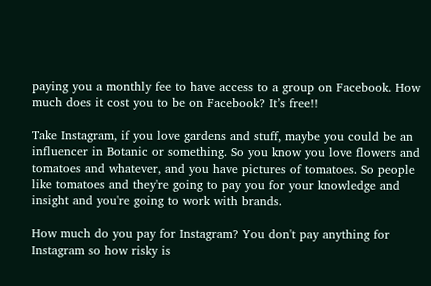paying you a monthly fee to have access to a group on Facebook. How much does it cost you to be on Facebook? It’s free!!

Take Instagram, if you love gardens and stuff, maybe you could be an influencer in Botanic or something. So you know you love flowers and tomatoes and whatever, and you have pictures of tomatoes. So people like tomatoes and they're going to pay you for your knowledge and insight and you're going to work with brands.

How much do you pay for Instagram? You don't pay anything for Instagram so how risky is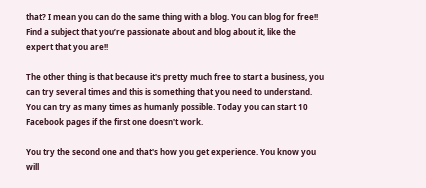that? I mean you can do the same thing with a blog. You can blog for free!! Find a subject that you’re passionate about and blog about it, like the expert that you are!!

The other thing is that because it's pretty much free to start a business, you can try several times and this is something that you need to understand. You can try as many times as humanly possible. Today you can start 10 Facebook pages if the first one doesn't work.

You try the second one and that's how you get experience. You know you will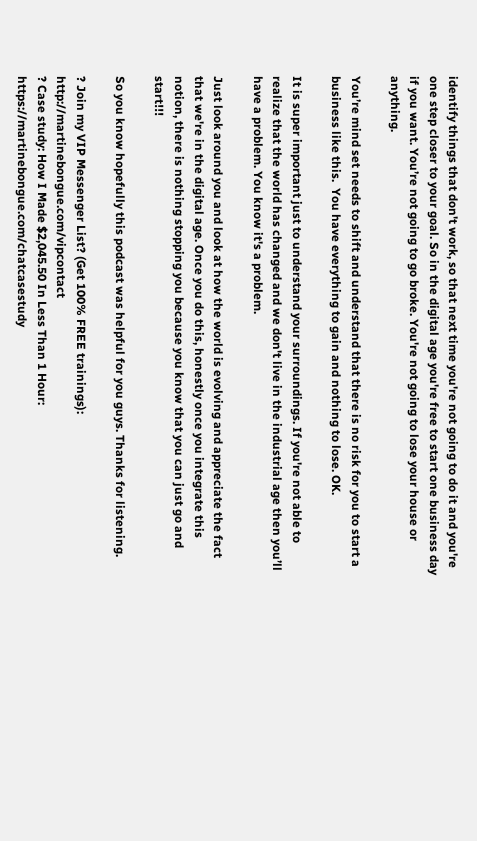identify things that don't work, so that next time you're not going to do it and you're one step closer to your goal. So in the digital age you're free to start one business day if you want. You’re not going to go broke. You're not going to lose your house or anything.

You’re mind set needs to shift and understand that there is no risk for you to start a business like this.  You have everything to gain and nothing to lose. OK.

It is super important just to understand your surroundings. If you're not able to realize that the world has changed and we don't live in the industrial age then you’ll have a problem. You know it's a problem.

Just look around you and look at how the world is evolving and appreciate the fact that we're in the digital age. Once you do this, honestly once you integrate this notion, there is nothing stopping you because you know that you can just go and start!!!

So you know hopefully this podcast was helpful for you guys. Thanks for listening.

? Join my VIP Messenger List? (Get 100% FREE trainings): http://martinebongue.com/vipcontact
? Case study: How I Made $2,045.50 In Less Than 1 Hour: https://martinebongue.com/chatcasestudy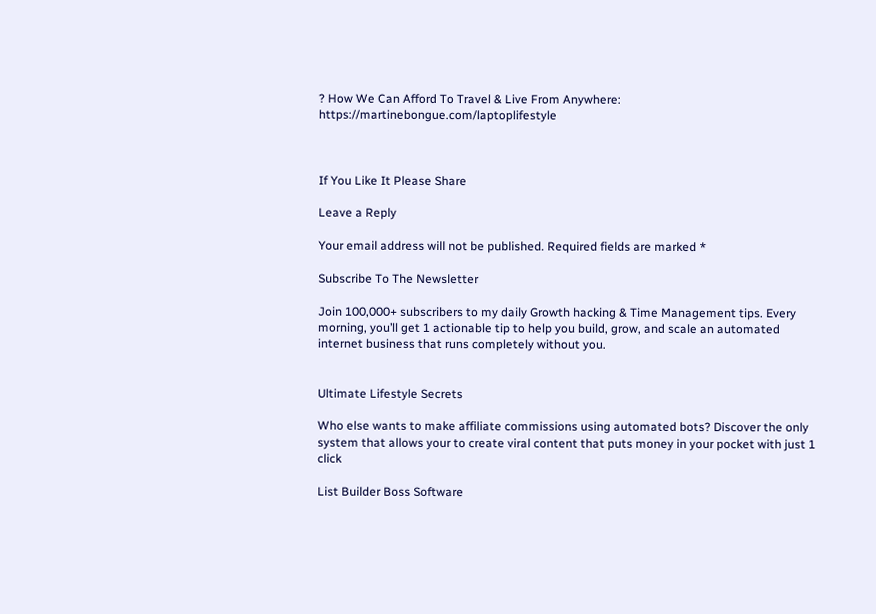? How We Can Afford To Travel & Live From Anywhere: https://martinebongue.com/laptoplifestyle



If You Like It Please Share

Leave a Reply

Your email address will not be published. Required fields are marked *

Subscribe To The Newsletter

Join 100,000+ subscribers to my daily Growth hacking & Time Management tips. Every morning, you’ll get 1 actionable tip to help you build, grow, and scale an automated internet business that runs completely without you.


Ultimate Lifestyle Secrets

Who else wants to make affiliate commissions using automated bots? Discover the only system that allows your to create viral content that puts money in your pocket with just 1 click

List Builder Boss Software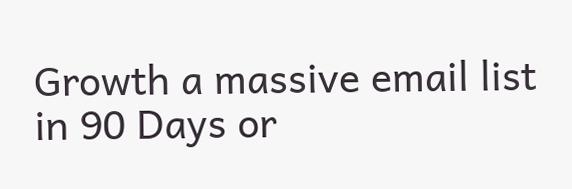Growth a massive email list in 90 Days or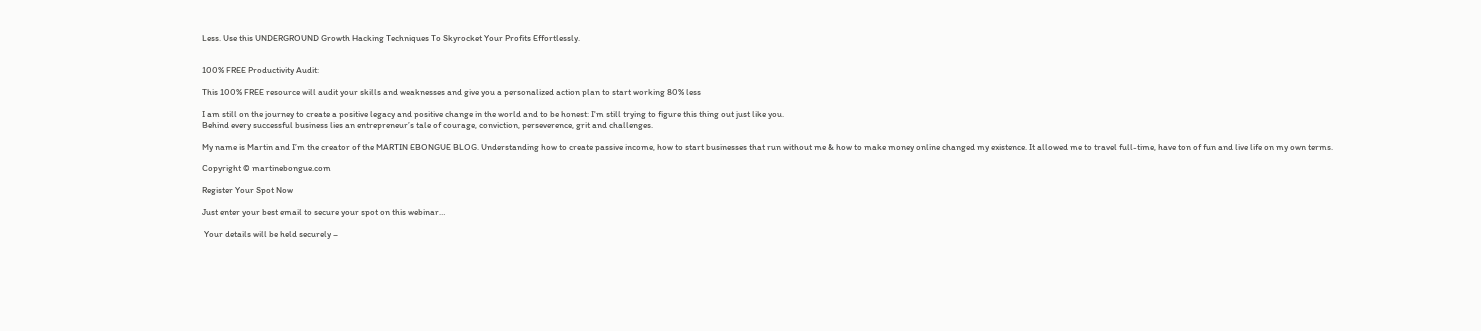Less. Use this UNDERGROUND Growth Hacking Techniques To Skyrocket Your Profits Effortlessly.


100% FREE Productivity Audit:

This 100% FREE resource will audit your skills and weaknesses and give you a personalized action plan to start working 80% less

I am still on the journey to create a positive legacy and positive change in the world and to be honest: I'm still trying to figure this thing out just like you.
Behind every successful business lies an entrepreneur’s tale of courage, conviction, perseverence, grit and challenges.

My name is Martin and I’m the creator of the MARTIN EBONGUE BLOG. Understanding how to create passive income, how to start businesses that run without me & how to make money online changed my existence. It allowed me to travel full-time, have ton of fun and live life on my own terms.

Copyright © martinebongue.com

Register Your Spot Now

Just enter your best email to secure your spot on this webinar…

 Your details will be held securely –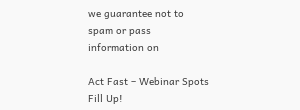we guarantee not to spam or pass information on

Act Fast – Webinar Spots Fill Up!